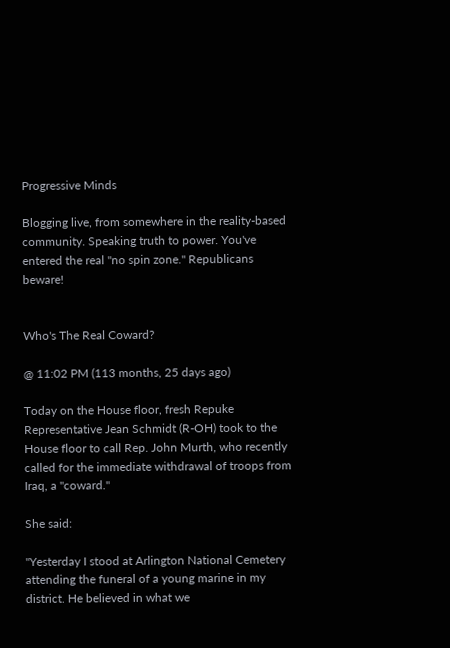Progressive Minds

Blogging live, from somewhere in the reality-based community. Speaking truth to power. You've entered the real "no spin zone." Republicans beware!


Who's The Real Coward?

@ 11:02 PM (113 months, 25 days ago)

Today on the House floor, fresh Repuke Representative Jean Schmidt (R-OH) took to the House floor to call Rep. John Murth, who recently called for the immediate withdrawal of troops from Iraq, a "coward."

She said:

"Yesterday I stood at Arlington National Cemetery attending the funeral of a young marine in my district. He believed in what we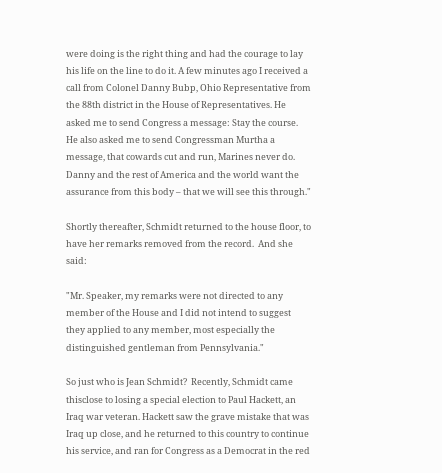were doing is the right thing and had the courage to lay his life on the line to do it. A few minutes ago I received a call from Colonel Danny Bubp, Ohio Representative from the 88th district in the House of Representatives. He asked me to send Congress a message: Stay the course. He also asked me to send Congressman Murtha a message, that cowards cut and run, Marines never do. Danny and the rest of America and the world want the assurance from this body – that we will see this through."

Shortly thereafter, Schmidt returned to the house floor, to have her remarks removed from the record.  And she said:

"Mr. Speaker, my remarks were not directed to any member of the House and I did not intend to suggest they applied to any member, most especially the distinguished gentleman from Pennsylvania."

So just who is Jean Schmidt?  Recently, Schmidt came thisclose to losing a special election to Paul Hackett, an Iraq war veteran. Hackett saw the grave mistake that was Iraq up close, and he returned to this country to continue his service, and ran for Congress as a Democrat in the red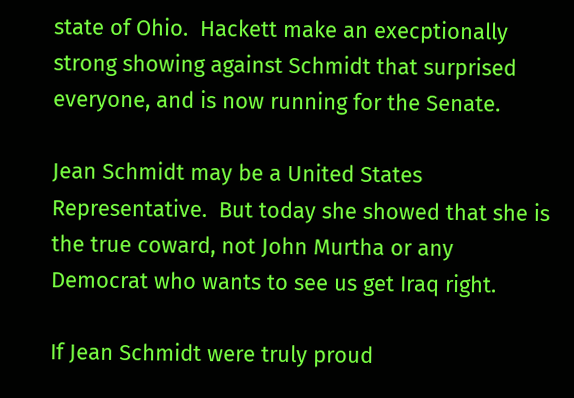state of Ohio.  Hackett make an execptionally strong showing against Schmidt that surprised everyone, and is now running for the Senate.

Jean Schmidt may be a United States Representative.  But today she showed that she is the true coward, not John Murtha or any Democrat who wants to see us get Iraq right.

If Jean Schmidt were truly proud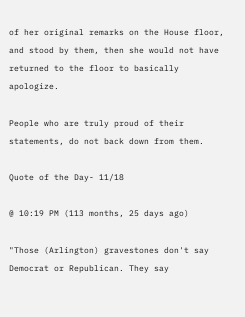of her original remarks on the House floor, and stood by them, then she would not have returned to the floor to basically apologize.

People who are truly proud of their statements, do not back down from them.

Quote of the Day- 11/18

@ 10:19 PM (113 months, 25 days ago)

"Those (Arlington) gravestones don't say Democrat or Republican. They say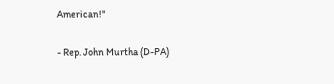American!"

- Rep. John Murtha (D-PA)